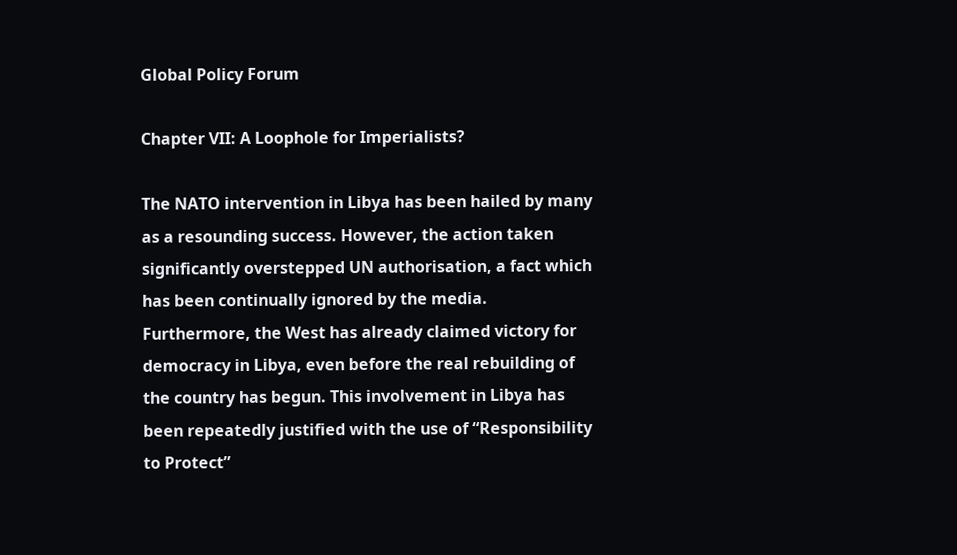Global Policy Forum

Chapter VII: A Loophole for Imperialists?

The NATO intervention in Libya has been hailed by many as a resounding success. However, the action taken significantly overstepped UN authorisation, a fact which has been continually ignored by the media. Furthermore, the West has already claimed victory for democracy in Libya, even before the real rebuilding of the country has begun. This involvement in Libya has been repeatedly justified with the use of “Responsibility to Protect”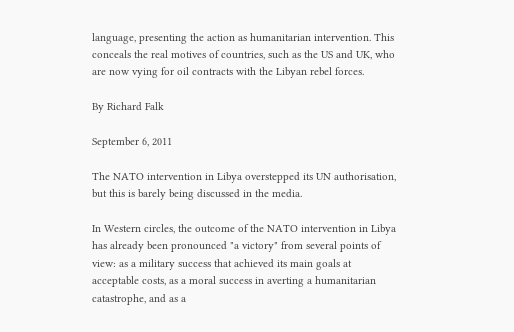language, presenting the action as humanitarian intervention. This conceals the real motives of countries, such as the US and UK, who are now vying for oil contracts with the Libyan rebel forces.

By Richard Falk

September 6, 2011

The NATO intervention in Libya overstepped its UN authorisation, but this is barely being discussed in the media.

In Western circles, the outcome of the NATO intervention in Libya has already been pronounced "a victory" from several points of view: as a military success that achieved its main goals at acceptable costs, as a moral success in averting a humanitarian catastrophe, and as a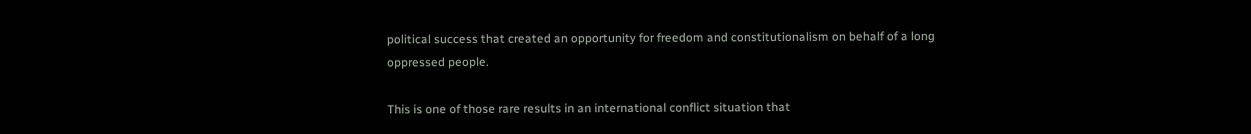political success that created an opportunity for freedom and constitutionalism on behalf of a long oppressed people.

This is one of those rare results in an international conflict situation that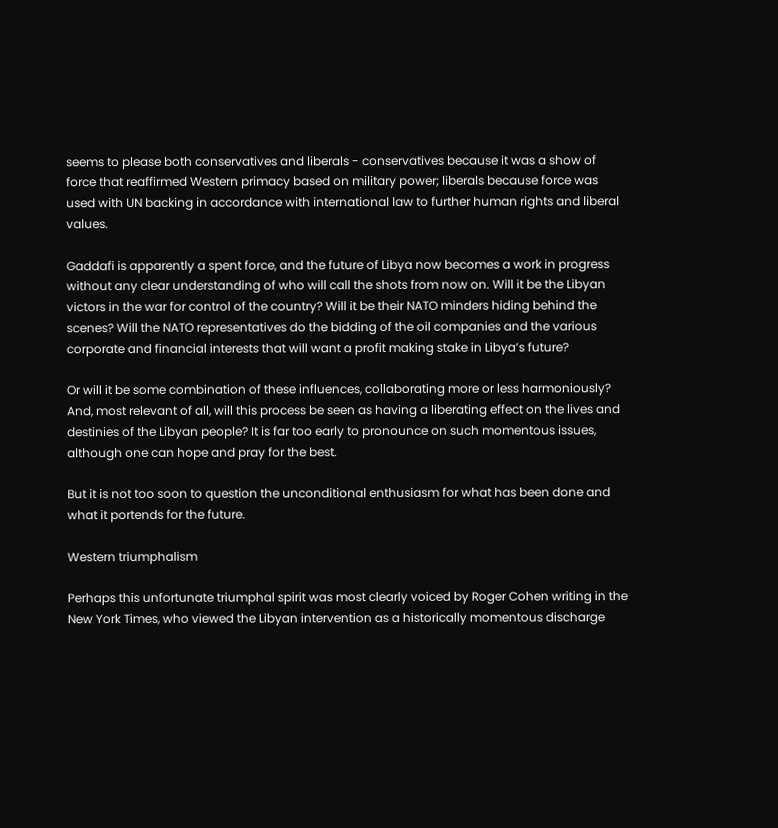seems to please both conservatives and liberals - conservatives because it was a show of force that reaffirmed Western primacy based on military power; liberals because force was used with UN backing in accordance with international law to further human rights and liberal values.

Gaddafi is apparently a spent force, and the future of Libya now becomes a work in progress without any clear understanding of who will call the shots from now on. Will it be the Libyan victors in the war for control of the country? Will it be their NATO minders hiding behind the scenes? Will the NATO representatives do the bidding of the oil companies and the various corporate and financial interests that will want a profit making stake in Libya’s future?

Or will it be some combination of these influences, collaborating more or less harmoniously? And, most relevant of all, will this process be seen as having a liberating effect on the lives and destinies of the Libyan people? It is far too early to pronounce on such momentous issues, although one can hope and pray for the best.

But it is not too soon to question the unconditional enthusiasm for what has been done and what it portends for the future.

Western triumphalism

Perhaps this unfortunate triumphal spirit was most clearly voiced by Roger Cohen writing in the New York Times, who viewed the Libyan intervention as a historically momentous discharge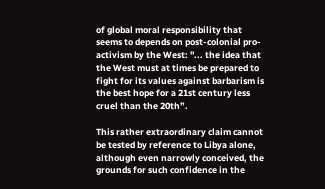of global moral responsibility that seems to depends on post-colonial pro-activism by the West: "... the idea that the West must at times be prepared to fight for its values against barbarism is the best hope for a 21st century less cruel than the 20th”.

This rather extraordinary claim cannot be tested by reference to Libya alone, although even narrowly conceived, the grounds for such confidence in the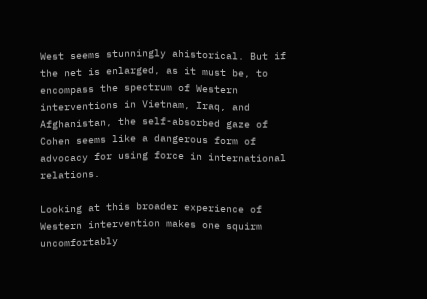West seems stunningly ahistorical. But if the net is enlarged, as it must be, to encompass the spectrum of Western interventions in Vietnam, Iraq, and Afghanistan, the self-absorbed gaze of Cohen seems like a dangerous form of advocacy for using force in international relations.

Looking at this broader experience of Western intervention makes one squirm uncomfortably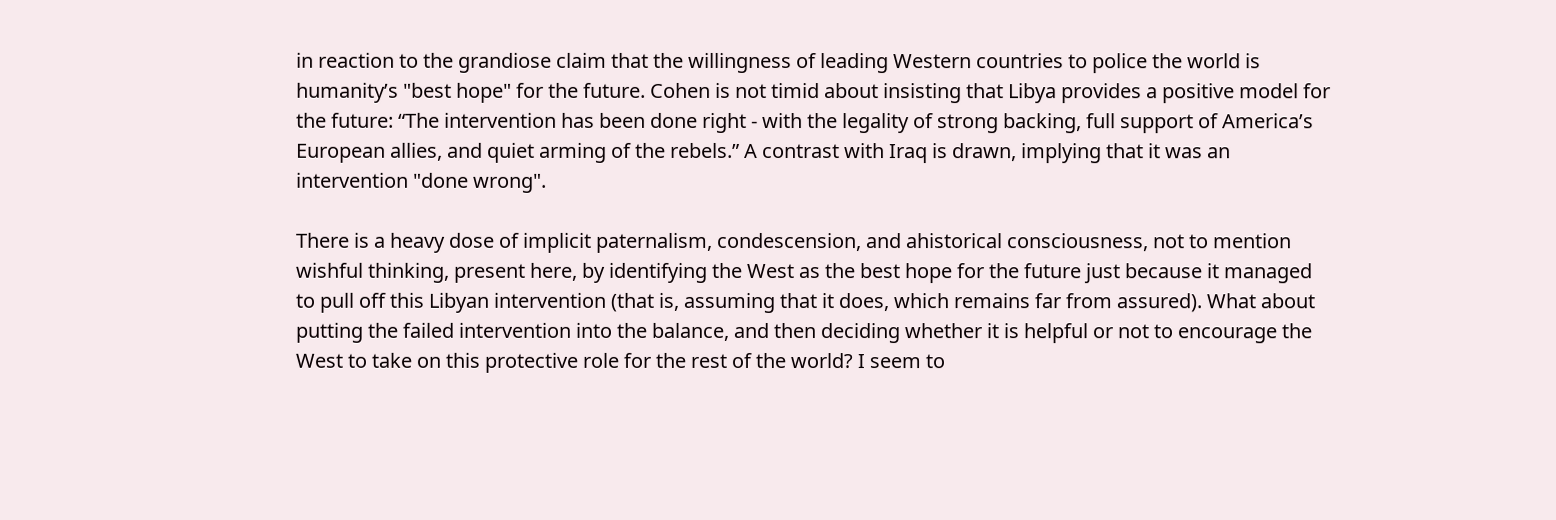in reaction to the grandiose claim that the willingness of leading Western countries to police the world is humanity’s "best hope" for the future. Cohen is not timid about insisting that Libya provides a positive model for the future: “The intervention has been done right - with the legality of strong backing, full support of America’s European allies, and quiet arming of the rebels.” A contrast with Iraq is drawn, implying that it was an intervention "done wrong".

There is a heavy dose of implicit paternalism, condescension, and ahistorical consciousness, not to mention wishful thinking, present here, by identifying the West as the best hope for the future just because it managed to pull off this Libyan intervention (that is, assuming that it does, which remains far from assured). What about putting the failed intervention into the balance, and then deciding whether it is helpful or not to encourage the West to take on this protective role for the rest of the world? I seem to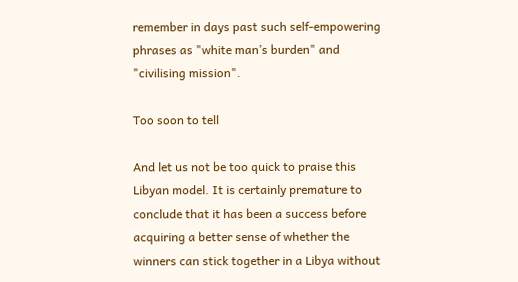remember in days past such self-empowering phrases as "white man’s burden" and "civilising mission".

Too soon to tell

And let us not be too quick to praise this Libyan model. It is certainly premature to conclude that it has been a success before acquiring a better sense of whether the winners can stick together in a Libya without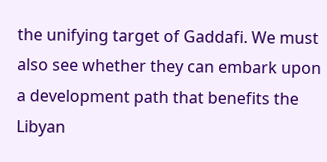the unifying target of Gaddafi. We must also see whether they can embark upon a development path that benefits the Libyan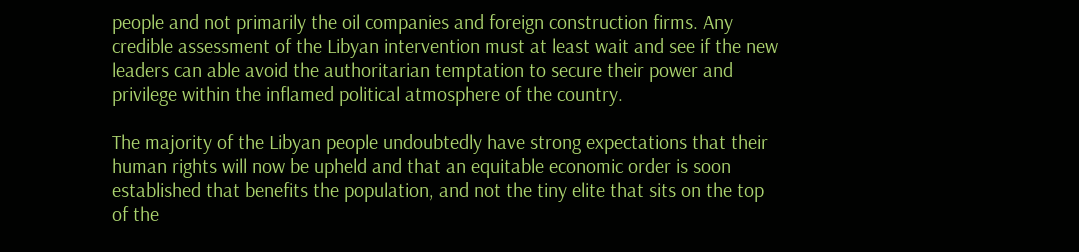people and not primarily the oil companies and foreign construction firms. Any credible assessment of the Libyan intervention must at least wait and see if the new leaders can able avoid the authoritarian temptation to secure their power and privilege within the inflamed political atmosphere of the country.

The majority of the Libyan people undoubtedly have strong expectations that their human rights will now be upheld and that an equitable economic order is soon established that benefits the population, and not the tiny elite that sits on the top of the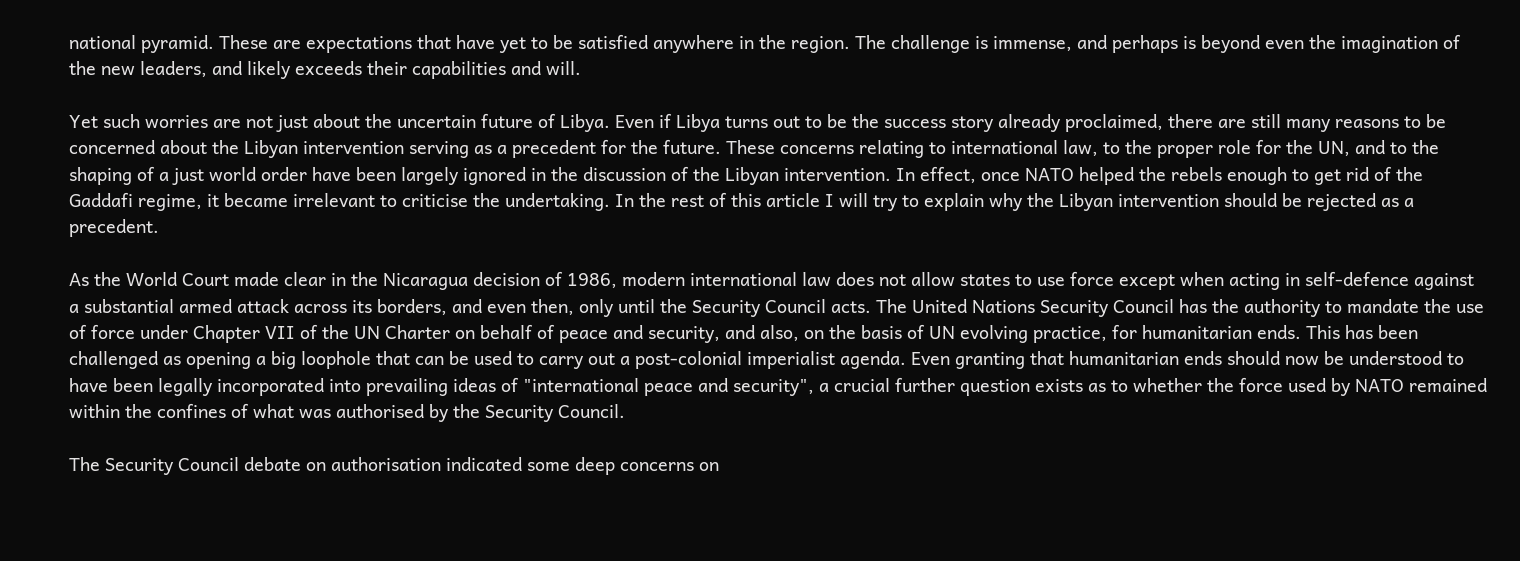national pyramid. These are expectations that have yet to be satisfied anywhere in the region. The challenge is immense, and perhaps is beyond even the imagination of the new leaders, and likely exceeds their capabilities and will.

Yet such worries are not just about the uncertain future of Libya. Even if Libya turns out to be the success story already proclaimed, there are still many reasons to be concerned about the Libyan intervention serving as a precedent for the future. These concerns relating to international law, to the proper role for the UN, and to the shaping of a just world order have been largely ignored in the discussion of the Libyan intervention. In effect, once NATO helped the rebels enough to get rid of the Gaddafi regime, it became irrelevant to criticise the undertaking. In the rest of this article I will try to explain why the Libyan intervention should be rejected as a precedent.

As the World Court made clear in the Nicaragua decision of 1986, modern international law does not allow states to use force except when acting in self-defence against a substantial armed attack across its borders, and even then, only until the Security Council acts. The United Nations Security Council has the authority to mandate the use of force under Chapter VII of the UN Charter on behalf of peace and security, and also, on the basis of UN evolving practice, for humanitarian ends. This has been challenged as opening a big loophole that can be used to carry out a post-colonial imperialist agenda. Even granting that humanitarian ends should now be understood to have been legally incorporated into prevailing ideas of "international peace and security", a crucial further question exists as to whether the force used by NATO remained within the confines of what was authorised by the Security Council.

The Security Council debate on authorisation indicated some deep concerns on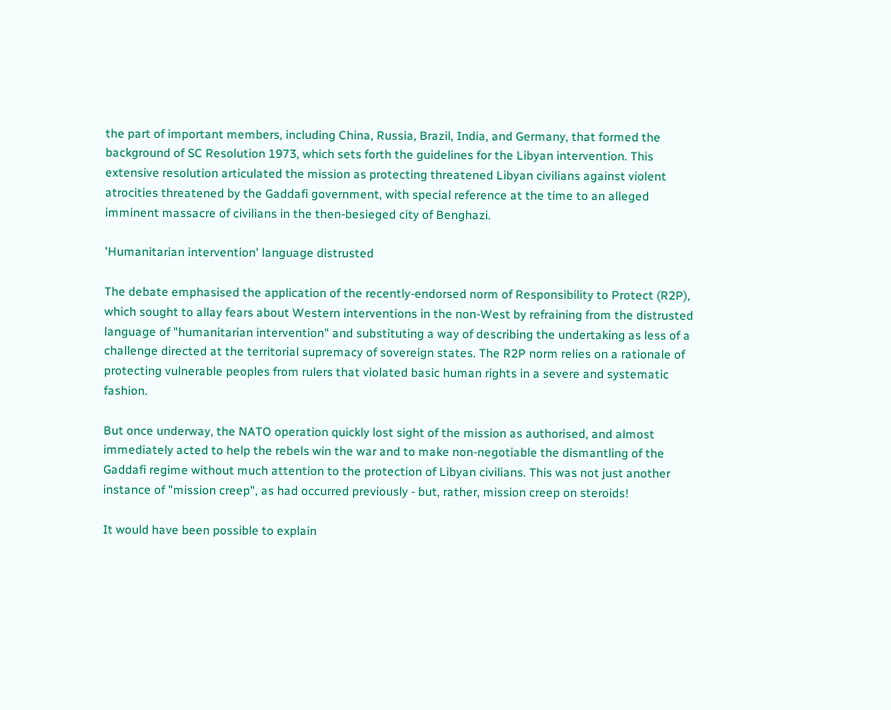the part of important members, including China, Russia, Brazil, India, and Germany, that formed the background of SC Resolution 1973, which sets forth the guidelines for the Libyan intervention. This extensive resolution articulated the mission as protecting threatened Libyan civilians against violent atrocities threatened by the Gaddafi government, with special reference at the time to an alleged imminent massacre of civilians in the then-besieged city of Benghazi.

'Humanitarian intervention' language distrusted

The debate emphasised the application of the recently-endorsed norm of Responsibility to Protect (R2P), which sought to allay fears about Western interventions in the non-West by refraining from the distrusted language of "humanitarian intervention" and substituting a way of describing the undertaking as less of a challenge directed at the territorial supremacy of sovereign states. The R2P norm relies on a rationale of protecting vulnerable peoples from rulers that violated basic human rights in a severe and systematic fashion.

But once underway, the NATO operation quickly lost sight of the mission as authorised, and almost immediately acted to help the rebels win the war and to make non-negotiable the dismantling of the Gaddafi regime without much attention to the protection of Libyan civilians. This was not just another instance of "mission creep", as had occurred previously - but, rather, mission creep on steroids!

It would have been possible to explain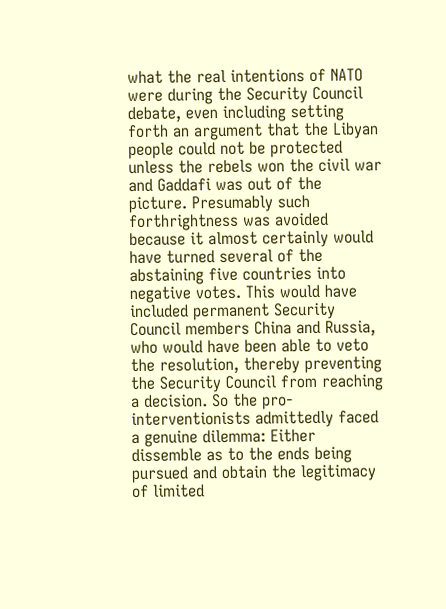what the real intentions of NATO were during the Security Council debate, even including setting forth an argument that the Libyan people could not be protected unless the rebels won the civil war and Gaddafi was out of the picture. Presumably such forthrightness was avoided because it almost certainly would have turned several of the abstaining five countries into negative votes. This would have included permanent Security Council members China and Russia, who would have been able to veto the resolution, thereby preventing the Security Council from reaching a decision. So the pro-interventionists admittedly faced a genuine dilemma: Either dissemble as to the ends being pursued and obtain the legitimacy of limited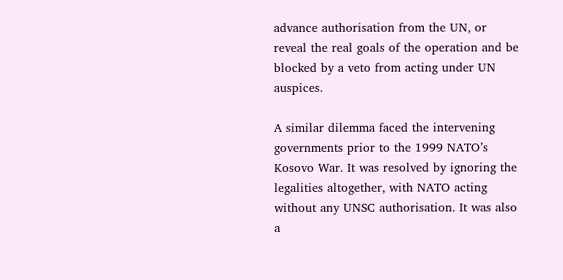advance authorisation from the UN, or reveal the real goals of the operation and be blocked by a veto from acting under UN auspices.

A similar dilemma faced the intervening governments prior to the 1999 NATO’s Kosovo War. It was resolved by ignoring the legalities altogether, with NATO acting without any UNSC authorisation. It was also a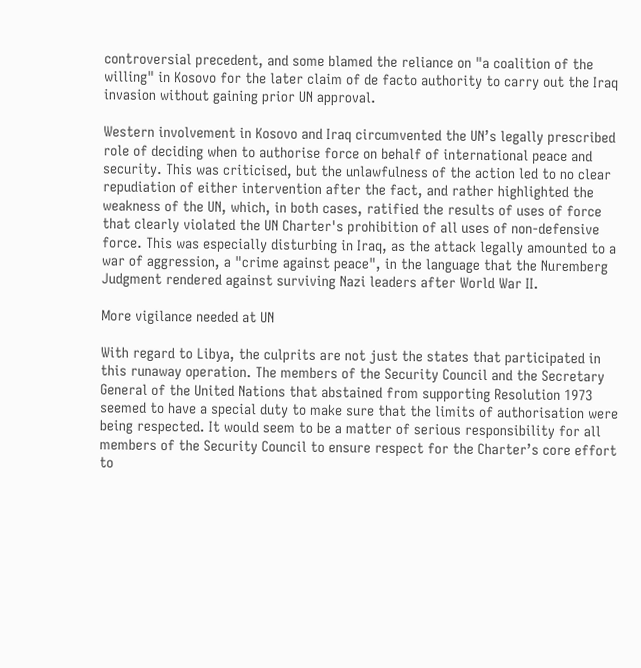controversial precedent, and some blamed the reliance on "a coalition of the willing" in Kosovo for the later claim of de facto authority to carry out the Iraq invasion without gaining prior UN approval.

Western involvement in Kosovo and Iraq circumvented the UN’s legally prescribed role of deciding when to authorise force on behalf of international peace and security. This was criticised, but the unlawfulness of the action led to no clear repudiation of either intervention after the fact, and rather highlighted the weakness of the UN, which, in both cases, ratified the results of uses of force that clearly violated the UN Charter's prohibition of all uses of non-defensive force. This was especially disturbing in Iraq, as the attack legally amounted to a war of aggression, a "crime against peace", in the language that the Nuremberg Judgment rendered against surviving Nazi leaders after World War II.

More vigilance needed at UN

With regard to Libya, the culprits are not just the states that participated in this runaway operation. The members of the Security Council and the Secretary General of the United Nations that abstained from supporting Resolution 1973 seemed to have a special duty to make sure that the limits of authorisation were being respected. It would seem to be a matter of serious responsibility for all members of the Security Council to ensure respect for the Charter’s core effort to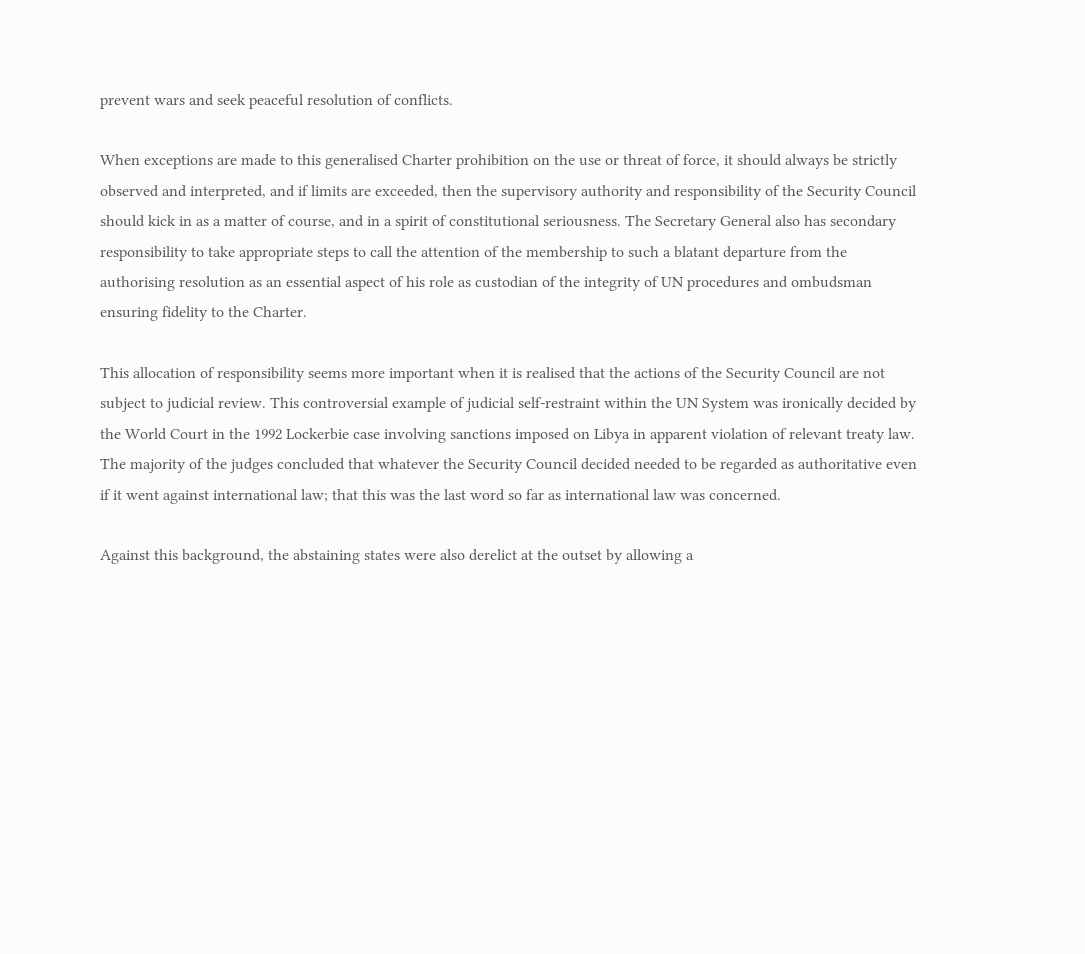prevent wars and seek peaceful resolution of conflicts.

When exceptions are made to this generalised Charter prohibition on the use or threat of force, it should always be strictly observed and interpreted, and if limits are exceeded, then the supervisory authority and responsibility of the Security Council should kick in as a matter of course, and in a spirit of constitutional seriousness. The Secretary General also has secondary responsibility to take appropriate steps to call the attention of the membership to such a blatant departure from the authorising resolution as an essential aspect of his role as custodian of the integrity of UN procedures and ombudsman ensuring fidelity to the Charter.

This allocation of responsibility seems more important when it is realised that the actions of the Security Council are not subject to judicial review. This controversial example of judicial self-restraint within the UN System was ironically decided by the World Court in the 1992 Lockerbie case involving sanctions imposed on Libya in apparent violation of relevant treaty law. The majority of the judges concluded that whatever the Security Council decided needed to be regarded as authoritative even if it went against international law; that this was the last word so far as international law was concerned.

Against this background, the abstaining states were also derelict at the outset by allowing a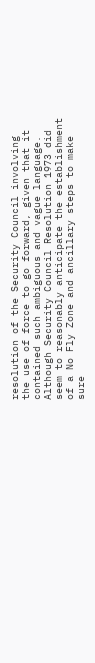resolution of the Security Council involving the use of force to go forward, given that it contained such ambiguous and vague language. Although Security Council Resolution 1973 did seem to reasonably anticipate the establishment of a No Fly Zone and ancillary steps to make sure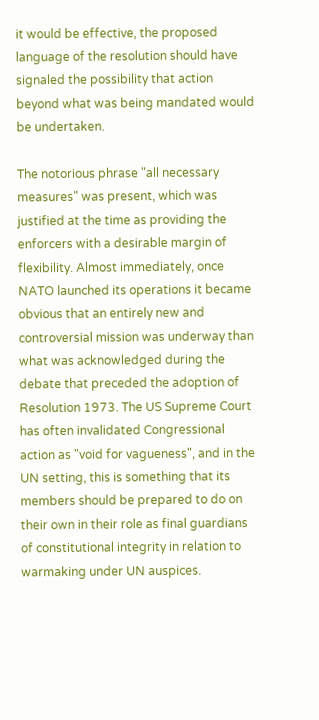it would be effective, the proposed language of the resolution should have signaled the possibility that action beyond what was being mandated would be undertaken.

The notorious phrase "all necessary measures" was present, which was justified at the time as providing the enforcers with a desirable margin of flexibility. Almost immediately, once NATO launched its operations it became obvious that an entirely new and controversial mission was underway than what was acknowledged during the debate that preceded the adoption of Resolution 1973. The US Supreme Court has often invalidated Congressional action as "void for vagueness", and in the UN setting, this is something that its members should be prepared to do on their own in their role as final guardians of constitutional integrity in relation to warmaking under UN auspices.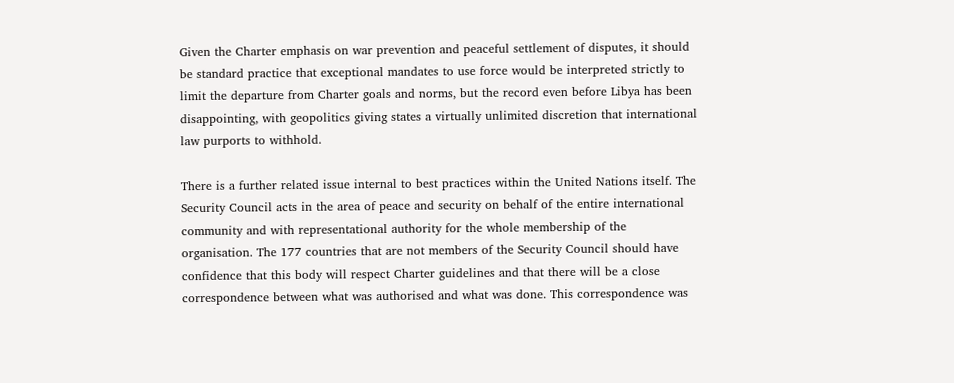Given the Charter emphasis on war prevention and peaceful settlement of disputes, it should be standard practice that exceptional mandates to use force would be interpreted strictly to limit the departure from Charter goals and norms, but the record even before Libya has been disappointing, with geopolitics giving states a virtually unlimited discretion that international law purports to withhold.

There is a further related issue internal to best practices within the United Nations itself. The Security Council acts in the area of peace and security on behalf of the entire international community and with representational authority for the whole membership of the organisation. The 177 countries that are not members of the Security Council should have confidence that this body will respect Charter guidelines and that there will be a close correspondence between what was authorised and what was done. This correspondence was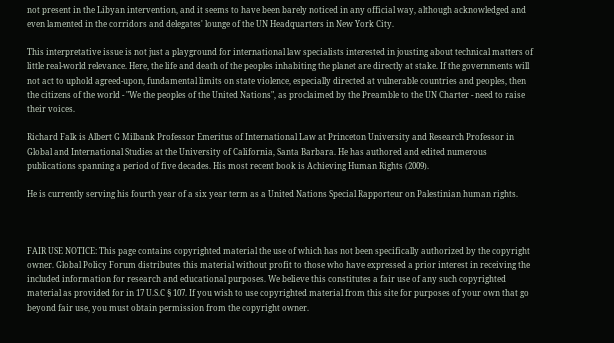not present in the Libyan intervention, and it seems to have been barely noticed in any official way, although acknowledged and even lamented in the corridors and delegates' lounge of the UN Headquarters in New York City.

This interpretative issue is not just a playground for international law specialists interested in jousting about technical matters of little real-world relevance. Here, the life and death of the peoples inhabiting the planet are directly at stake. If the governments will not act to uphold agreed-upon, fundamental limits on state violence, especially directed at vulnerable countries and peoples, then the citizens of the world - "We the peoples of the United Nations", as proclaimed by the Preamble to the UN Charter - need to raise their voices.

Richard Falk is Albert G Milbank Professor Emeritus of International Law at Princeton University and Research Professor in Global and International Studies at the University of California, Santa Barbara. He has authored and edited numerous publications spanning a period of five decades. His most recent book is Achieving Human Rights (2009).

He is currently serving his fourth year of a six year term as a United Nations Special Rapporteur on Palestinian human rights.



FAIR USE NOTICE: This page contains copyrighted material the use of which has not been specifically authorized by the copyright owner. Global Policy Forum distributes this material without profit to those who have expressed a prior interest in receiving the included information for research and educational purposes. We believe this constitutes a fair use of any such copyrighted material as provided for in 17 U.S.C § 107. If you wish to use copyrighted material from this site for purposes of your own that go beyond fair use, you must obtain permission from the copyright owner.